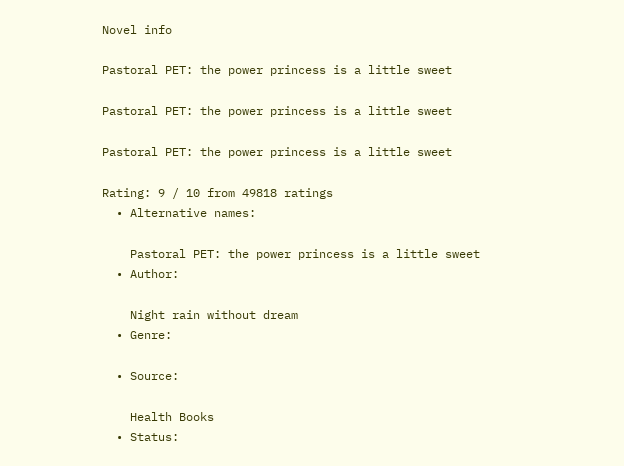Novel info

Pastoral PET: the power princess is a little sweet

Pastoral PET: the power princess is a little sweet

Pastoral PET: the power princess is a little sweet

Rating: 9 / 10 from 49818 ratings
  • Alternative names:

    Pastoral PET: the power princess is a little sweet
  • Author:

    Night rain without dream
  • Genre:

  • Source:

    Health Books
  • Status: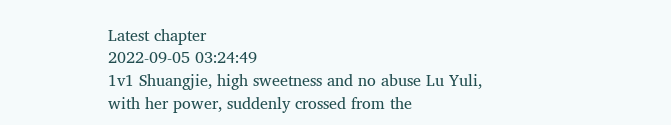Latest chapter
2022-09-05 03:24:49
1v1 Shuangjie, high sweetness and no abuse Lu Yuli, with her power, suddenly crossed from the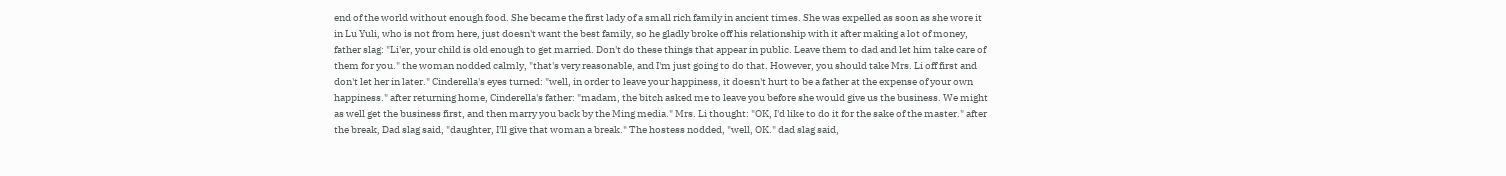end of the world without enough food. She became the first lady of a small rich family in ancient times. She was expelled as soon as she wore it in Lu Yuli, who is not from here, just doesn't want the best family, so he gladly broke off his relationship with it after making a lot of money, father slag: "Li'er, your child is old enough to get married. Don't do these things that appear in public. Leave them to dad and let him take care of them for you." the woman nodded calmly, "that's very reasonable, and I'm just going to do that. However, you should take Mrs. Li off first and don't let her in later." Cinderella's eyes turned: "well, in order to leave your happiness, it doesn't hurt to be a father at the expense of your own happiness." after returning home, Cinderella's father: "madam, the bitch asked me to leave you before she would give us the business. We might as well get the business first, and then marry you back by the Ming media." Mrs. Li thought: "OK, I'd like to do it for the sake of the master." after the break, Dad slag said, "daughter, I'll give that woman a break." The hostess nodded, "well, OK." dad slag said,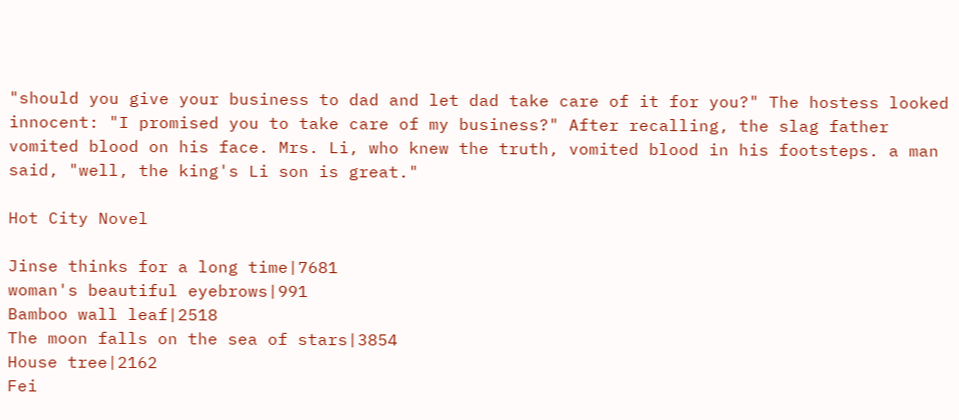"should you give your business to dad and let dad take care of it for you?" The hostess looked innocent: "I promised you to take care of my business?" After recalling, the slag father vomited blood on his face. Mrs. Li, who knew the truth, vomited blood in his footsteps. a man said, "well, the king's Li son is great."

Hot City Novel

Jinse thinks for a long time|7681
woman's beautiful eyebrows|991
Bamboo wall leaf|2518
The moon falls on the sea of stars|3854
House tree|2162
Fei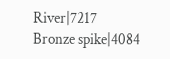River|7217
Bronze spike|4084